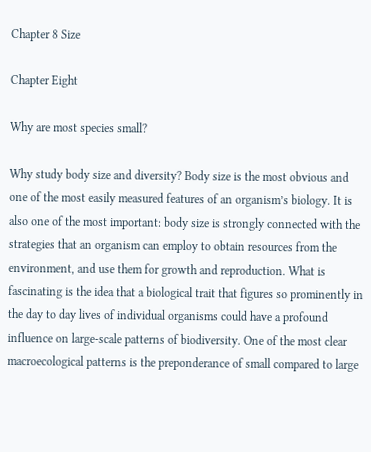Chapter 8 Size

Chapter Eight

Why are most species small?

Why study body size and diversity? Body size is the most obvious and one of the most easily measured features of an organism’s biology. It is also one of the most important: body size is strongly connected with the strategies that an organism can employ to obtain resources from the environment, and use them for growth and reproduction. What is fascinating is the idea that a biological trait that figures so prominently in the day to day lives of individual organisms could have a profound influence on large-scale patterns of biodiversity. One of the most clear macroecological patterns is the preponderance of small compared to large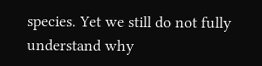species. Yet we still do not fully understand why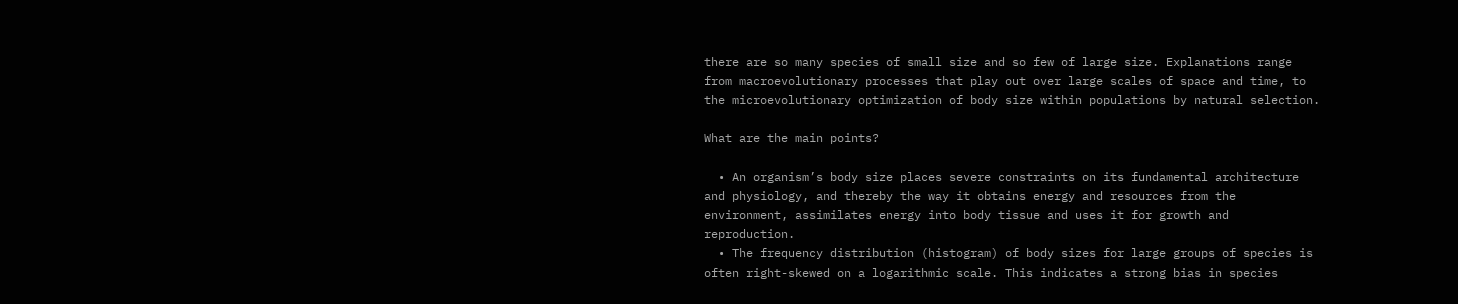there are so many species of small size and so few of large size. Explanations range from macroevolutionary processes that play out over large scales of space and time, to the microevolutionary optimization of body size within populations by natural selection.

What are the main points?

  • An organism’s body size places severe constraints on its fundamental architecture and physiology, and thereby the way it obtains energy and resources from the environment, assimilates energy into body tissue and uses it for growth and reproduction.
  • The frequency distribution (histogram) of body sizes for large groups of species is often right-skewed on a logarithmic scale. This indicates a strong bias in species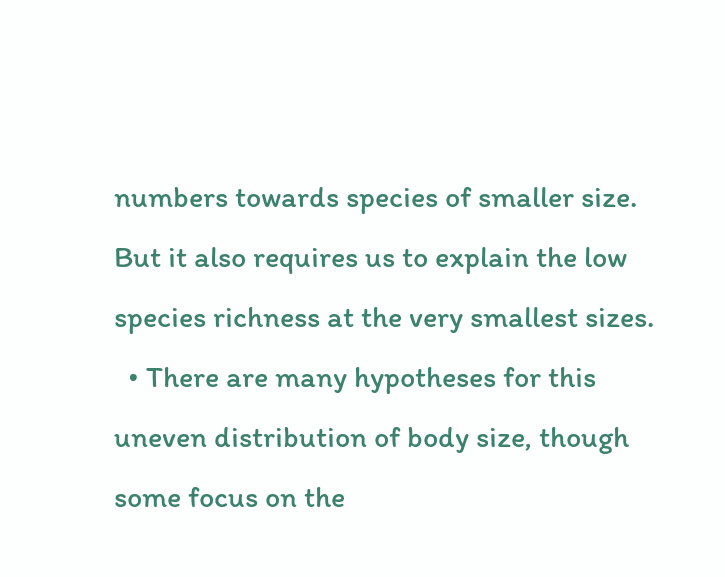numbers towards species of smaller size. But it also requires us to explain the low species richness at the very smallest sizes.
  • There are many hypotheses for this uneven distribution of body size, though some focus on the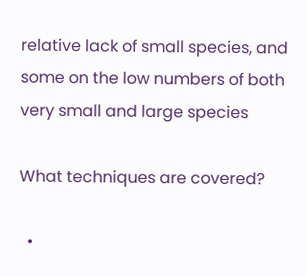relative lack of small species, and some on the low numbers of both very small and large species

What techniques are covered?

  •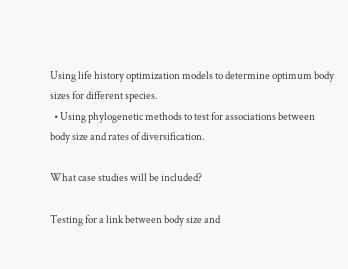Using life history optimization models to determine optimum body sizes for different species.
  • Using phylogenetic methods to test for associations between body size and rates of diversification.

What case studies will be included?

Testing for a link between body size and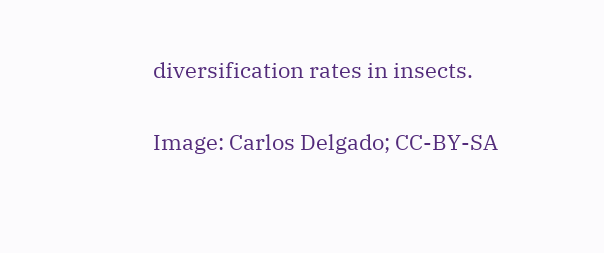diversification rates in insects.


Image: Carlos Delgado; CC-BY-SA